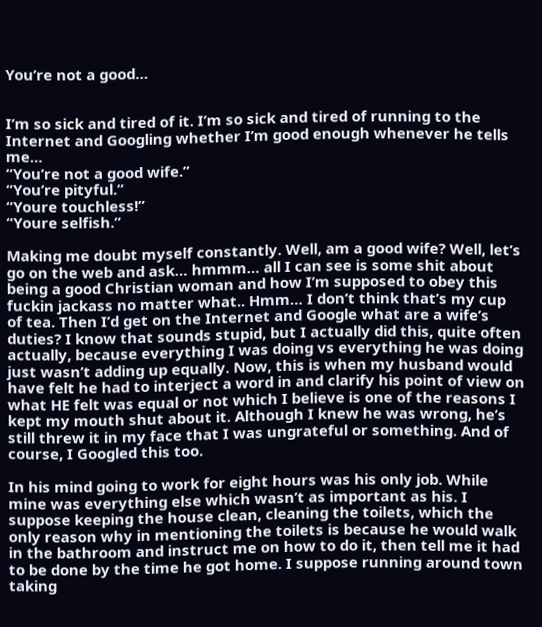You’re not a good…


I’m so sick and tired of it. I’m so sick and tired of running to the Internet and Googling whether I’m good enough whenever he tells me…
“You’re not a good wife.”
“You’re pityful.”
“Youre touchless!”
“Youre selfish.”

Making me doubt myself constantly. Well, am a good wife? Well, let’s go on the web and ask… hmmm… all I can see is some shit about being a good Christian woman and how I’m supposed to obey this fuckin jackass no matter what.. Hmm… I don’t think that’s my cup of tea. Then I’d get on the Internet and Google what are a wife’s duties? I know that sounds stupid, but I actually did this, quite often actually, because everything I was doing vs everything he was doing just wasn’t adding up equally. Now, this is when my husband would have felt he had to interject a word in and clarify his point of view on what HE felt was equal or not which I believe is one of the reasons I kept my mouth shut about it. Although I knew he was wrong, he’s still threw it in my face that I was ungrateful or something. And of course, I Googled this too.

In his mind going to work for eight hours was his only job. While mine was everything else which wasn’t as important as his. I suppose keeping the house clean, cleaning the toilets, which the only reason why in mentioning the toilets is because he would walk in the bathroom and instruct me on how to do it, then tell me it had to be done by the time he got home. I suppose running around town taking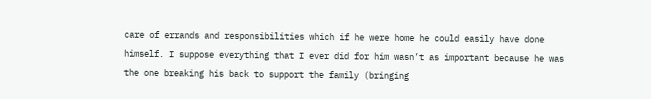care of errands and responsibilities which if he were home he could easily have done himself. I suppose everything that I ever did for him wasn’t as important because he was the one breaking his back to support the family (bringing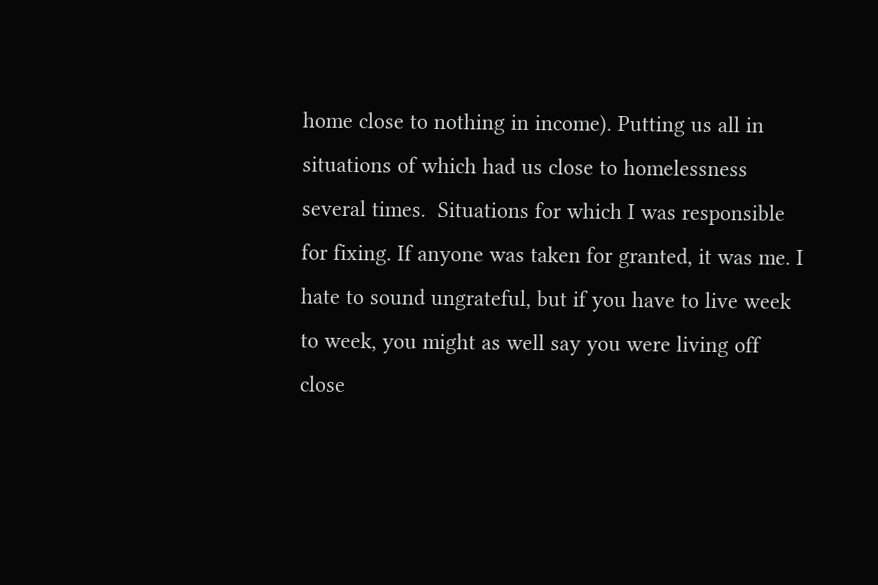home close to nothing in income). Putting us all in situations of which had us close to homelessness several times.  Situations for which I was responsible for fixing. If anyone was taken for granted, it was me. I hate to sound ungrateful, but if you have to live week to week, you might as well say you were living off close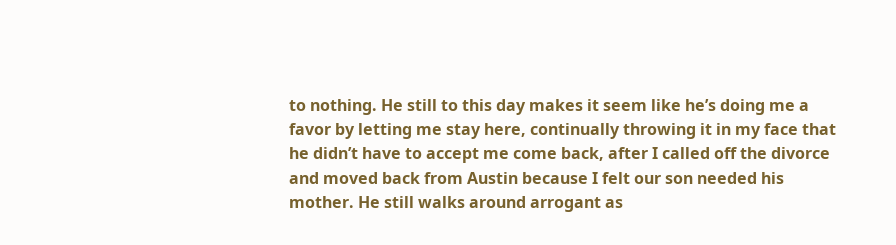to nothing. He still to this day makes it seem like he’s doing me a favor by letting me stay here, continually throwing it in my face that he didn’t have to accept me come back, after I called off the divorce and moved back from Austin because I felt our son needed his mother. He still walks around arrogant as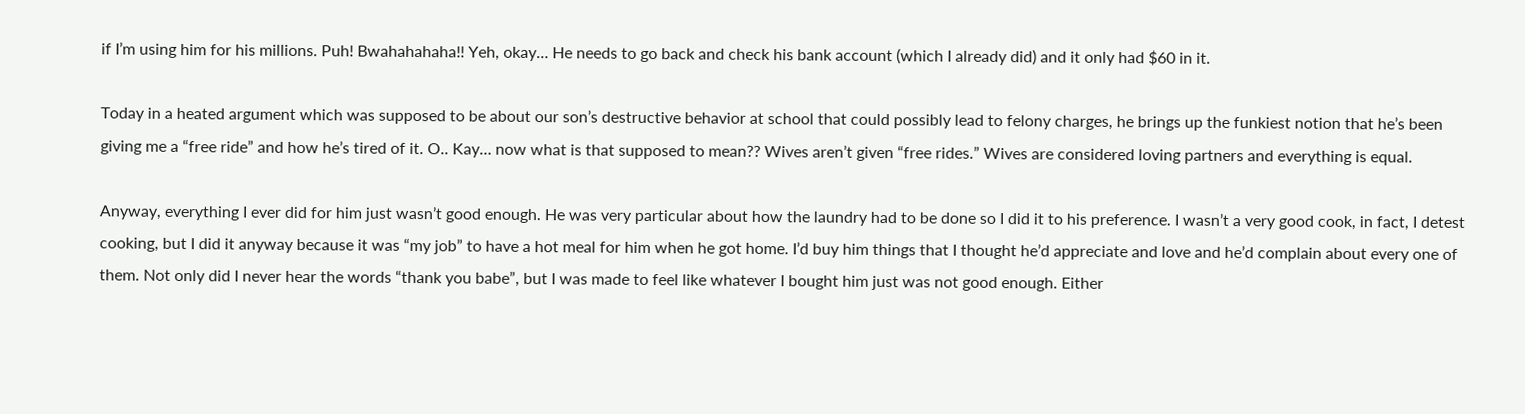if I’m using him for his millions. Puh! Bwahahahaha!! Yeh, okay… He needs to go back and check his bank account (which I already did) and it only had $60 in it.

Today in a heated argument which was supposed to be about our son’s destructive behavior at school that could possibly lead to felony charges, he brings up the funkiest notion that he’s been giving me a “free ride” and how he’s tired of it. O.. Kay… now what is that supposed to mean?? Wives aren’t given “free rides.” Wives are considered loving partners and everything is equal.

Anyway, everything I ever did for him just wasn’t good enough. He was very particular about how the laundry had to be done so I did it to his preference. I wasn’t a very good cook, in fact, I detest cooking, but I did it anyway because it was “my job” to have a hot meal for him when he got home. I’d buy him things that I thought he’d appreciate and love and he’d complain about every one of them. Not only did I never hear the words “thank you babe”, but I was made to feel like whatever I bought him just was not good enough. Either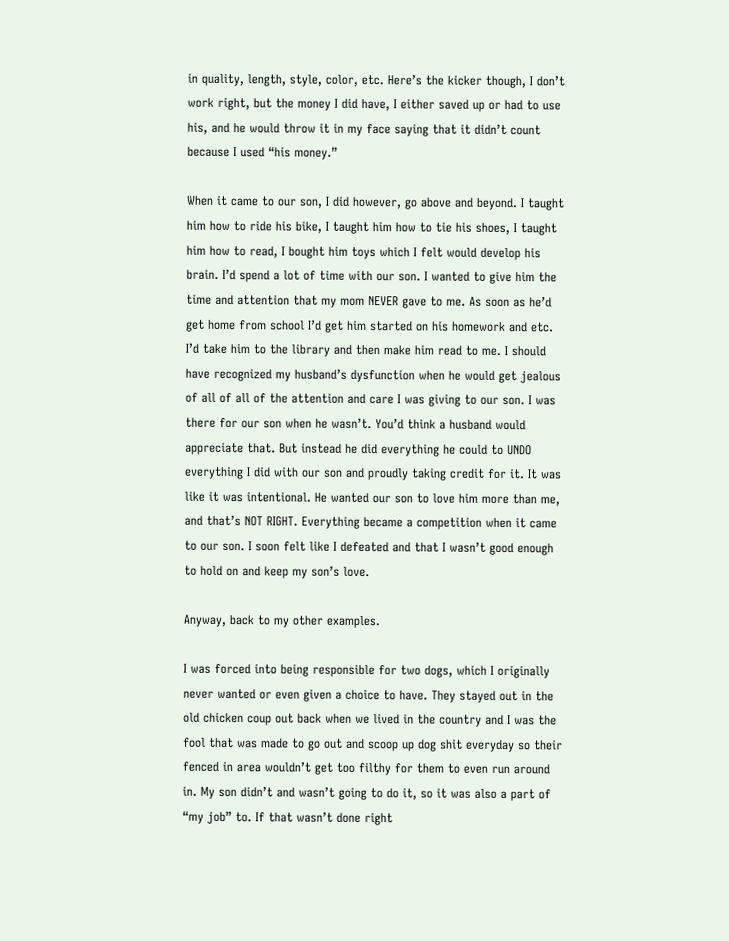in quality, length, style, color, etc. Here’s the kicker though, I don’t work right, but the money I did have, I either saved up or had to use his, and he would throw it in my face saying that it didn’t count because I used “his money.”

When it came to our son, I did however, go above and beyond. I taught him how to ride his bike, I taught him how to tie his shoes, I taught him how to read, I bought him toys which I felt would develop his brain. I’d spend a lot of time with our son. I wanted to give him the time and attention that my mom NEVER gave to me. As soon as he’d get home from school I’d get him started on his homework and etc. I’d take him to the library and then make him read to me. I should have recognized my husband’s dysfunction when he would get jealous of all of all of the attention and care I was giving to our son. I was there for our son when he wasn’t. You’d think a husband would appreciate that. But instead he did everything he could to UNDO everything I did with our son and proudly taking credit for it. It was like it was intentional. He wanted our son to love him more than me, and that’s NOT RIGHT. Everything became a competition when it came to our son. I soon felt like I defeated and that I wasn’t good enough to hold on and keep my son’s love.

Anyway, back to my other examples.

I was forced into being responsible for two dogs, which I originally never wanted or even given a choice to have. They stayed out in the old chicken coup out back when we lived in the country and I was the fool that was made to go out and scoop up dog shit everyday so their fenced in area wouldn’t get too filthy for them to even run around in. My son didn’t and wasn’t going to do it, so it was also a part of “my job” to. If that wasn’t done right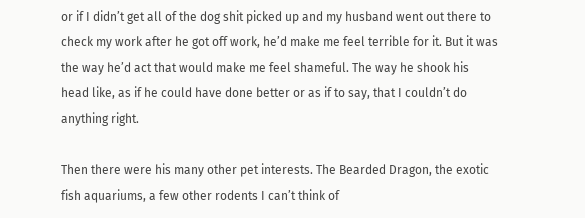or if I didn’t get all of the dog shit picked up and my husband went out there to check my work after he got off work, he’d make me feel terrible for it. But it was the way he’d act that would make me feel shameful. The way he shook his head like, as if he could have done better or as if to say, that I couldn’t do anything right.

Then there were his many other pet interests. The Bearded Dragon, the exotic fish aquariums, a few other rodents I can’t think of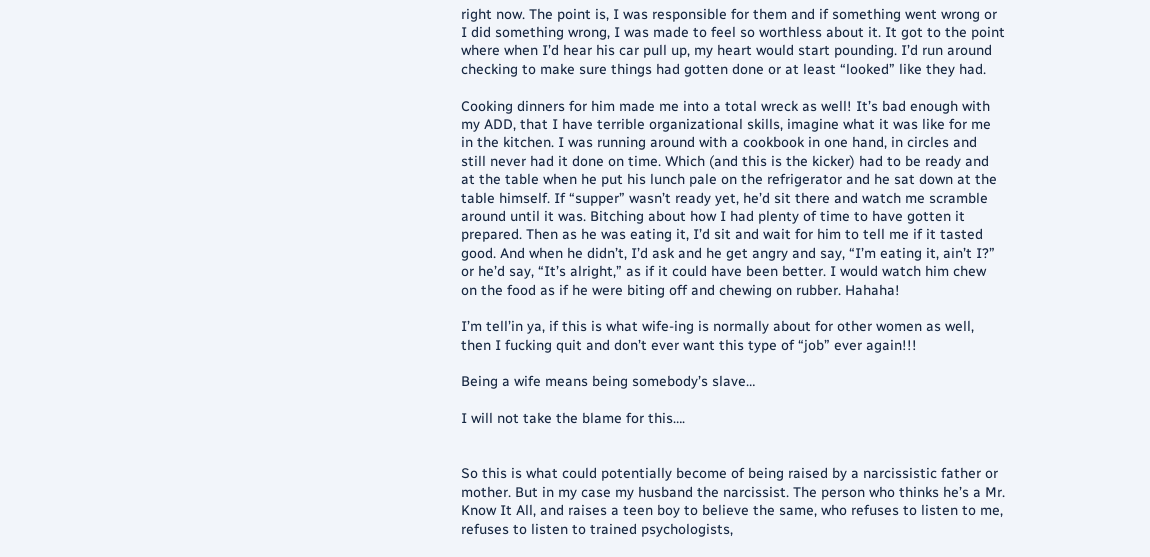right now. The point is, I was responsible for them and if something went wrong or I did something wrong, I was made to feel so worthless about it. It got to the point where when I’d hear his car pull up, my heart would start pounding. I’d run around checking to make sure things had gotten done or at least “looked” like they had.

Cooking dinners for him made me into a total wreck as well! It’s bad enough with my ADD, that I have terrible organizational skills, imagine what it was like for me in the kitchen. I was running around with a cookbook in one hand, in circles and still never had it done on time. Which (and this is the kicker) had to be ready and at the table when he put his lunch pale on the refrigerator and he sat down at the table himself. If “supper” wasn’t ready yet, he’d sit there and watch me scramble around until it was. Bitching about how I had plenty of time to have gotten it prepared. Then as he was eating it, I’d sit and wait for him to tell me if it tasted good. And when he didn’t, I’d ask and he get angry and say, “I’m eating it, ain’t I?” or he’d say, “It’s alright,” as if it could have been better. I would watch him chew on the food as if he were biting off and chewing on rubber. Hahaha!

I’m tell’in ya, if this is what wife-ing is normally about for other women as well, then I fucking quit and don’t ever want this type of “job” ever again!!!

Being a wife means being somebody’s slave…

I will not take the blame for this….


So this is what could potentially become of being raised by a narcissistic father or mother. But in my case my husband the narcissist. The person who thinks he’s a Mr. Know It All, and raises a teen boy to believe the same, who refuses to listen to me, refuses to listen to trained psychologists,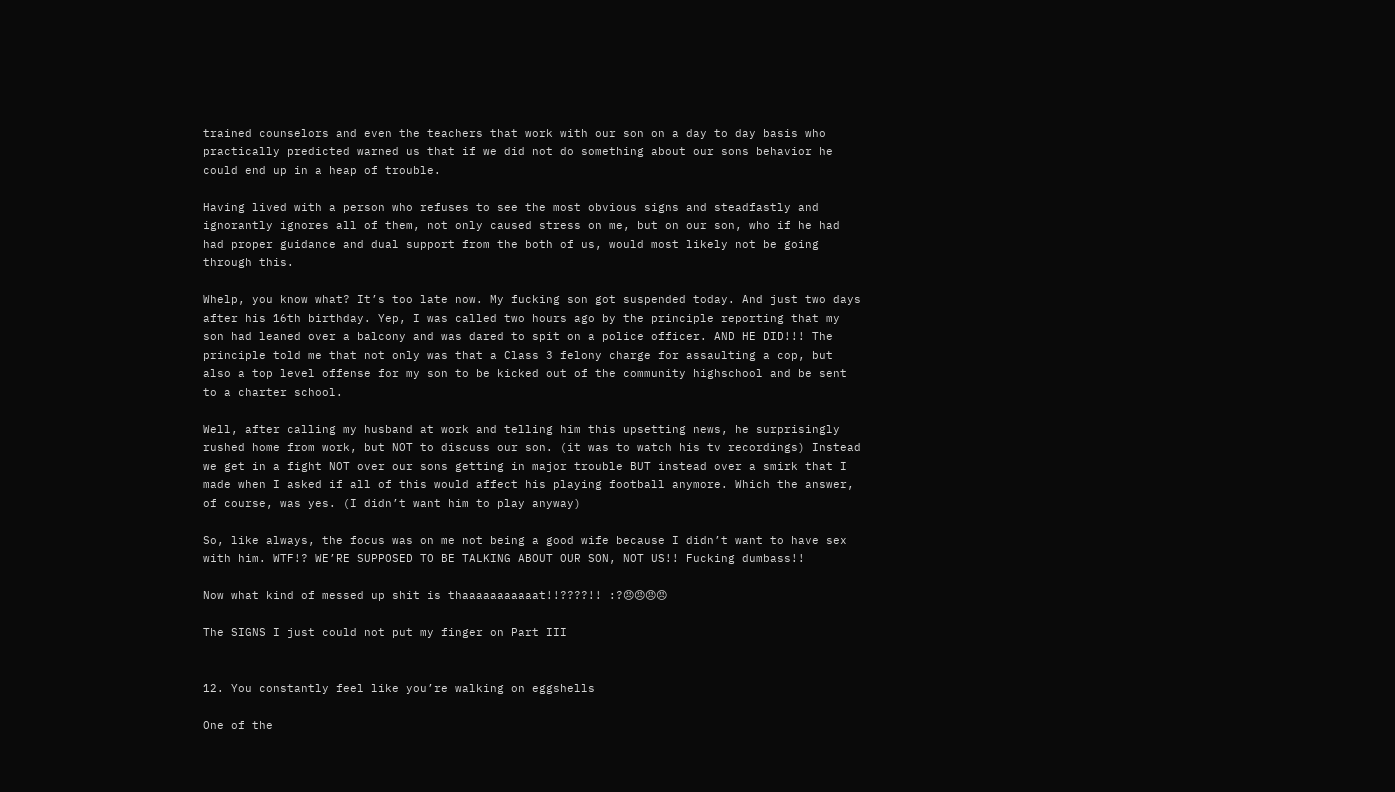trained counselors and even the teachers that work with our son on a day to day basis who practically predicted warned us that if we did not do something about our sons behavior he could end up in a heap of trouble.

Having lived with a person who refuses to see the most obvious signs and steadfastly and ignorantly ignores all of them, not only caused stress on me, but on our son, who if he had had proper guidance and dual support from the both of us, would most likely not be going through this.

Whelp, you know what? It’s too late now. My fucking son got suspended today. And just two days after his 16th birthday. Yep, I was called two hours ago by the principle reporting that my son had leaned over a balcony and was dared to spit on a police officer. AND HE DID!!! The principle told me that not only was that a Class 3 felony charge for assaulting a cop, but also a top level offense for my son to be kicked out of the community highschool and be sent to a charter school.

Well, after calling my husband at work and telling him this upsetting news, he surprisingly rushed home from work, but NOT to discuss our son. (it was to watch his tv recordings) Instead we get in a fight NOT over our sons getting in major trouble BUT instead over a smirk that I made when I asked if all of this would affect his playing football anymore. Which the answer, of course, was yes. (I didn’t want him to play anyway)

So, like always, the focus was on me not being a good wife because I didn’t want to have sex with him. WTF!? WE’RE SUPPOSED TO BE TALKING ABOUT OUR SON, NOT US!! Fucking dumbass!!

Now what kind of messed up shit is thaaaaaaaaaaat!!????!! :?😠😠😠😠

The SIGNS I just could not put my finger on Part III


12. You constantly feel like you’re walking on eggshells

One of the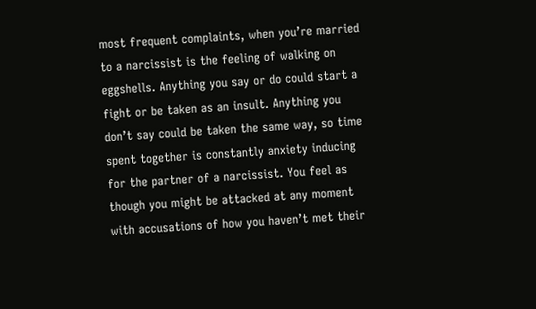most frequent complaints, when you’re married to a narcissist is the feeling of walking on eggshells. Anything you say or do could start a fight or be taken as an insult. Anything you don’t say could be taken the same way, so time spent together is constantly anxiety inducing for the partner of a narcissist. You feel as though you might be attacked at any moment with accusations of how you haven’t met their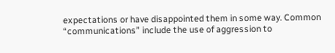expectations or have disappointed them in some way. Common “communications” include the use of aggression to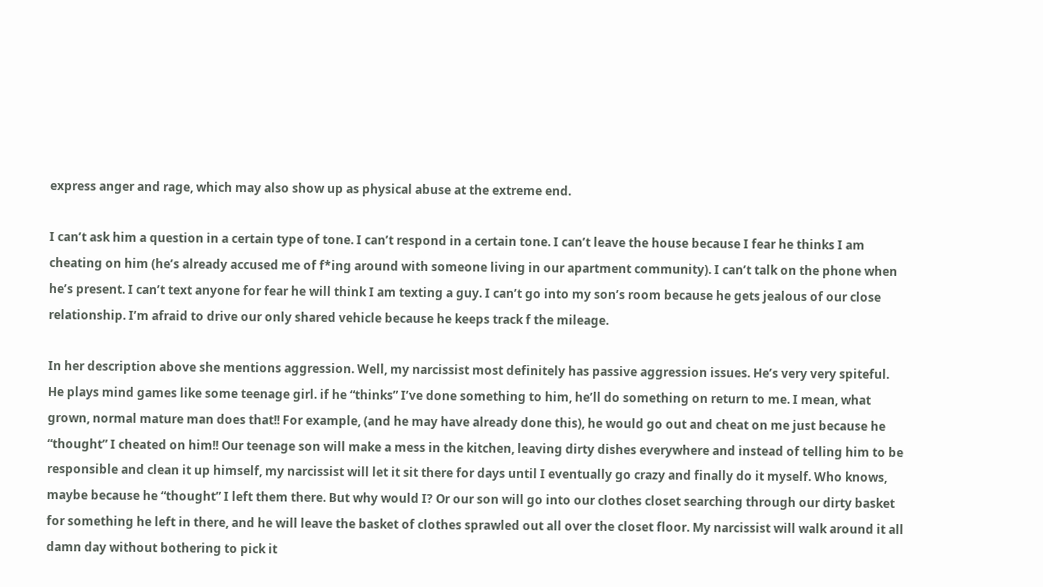express anger and rage, which may also show up as physical abuse at the extreme end.

I can’t ask him a question in a certain type of tone. I can’t respond in a certain tone. I can’t leave the house because I fear he thinks I am cheating on him (he’s already accused me of f*ing around with someone living in our apartment community). I can’t talk on the phone when he’s present. I can’t text anyone for fear he will think I am texting a guy. I can’t go into my son’s room because he gets jealous of our close relationship. I’m afraid to drive our only shared vehicle because he keeps track f the mileage.

In her description above she mentions aggression. Well, my narcissist most definitely has passive aggression issues. He’s very very spiteful. He plays mind games like some teenage girl. if he “thinks” I’ve done something to him, he’ll do something on return to me. I mean, what grown, normal mature man does that!! For example, (and he may have already done this), he would go out and cheat on me just because he “thought” I cheated on him!! Our teenage son will make a mess in the kitchen, leaving dirty dishes everywhere and instead of telling him to be responsible and clean it up himself, my narcissist will let it sit there for days until I eventually go crazy and finally do it myself. Who knows, maybe because he “thought” I left them there. But why would I? Or our son will go into our clothes closet searching through our dirty basket for something he left in there, and he will leave the basket of clothes sprawled out all over the closet floor. My narcissist will walk around it all damn day without bothering to pick it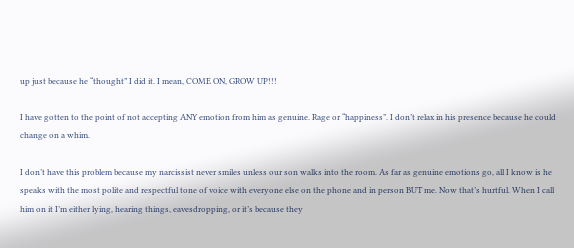up just because he “thought” I did it. I mean, COME ON, GROW UP!!!

I have gotten to the point of not accepting ANY emotion from him as genuine. Rage or “happiness”. I don’t relax in his presence because he could change on a whim.

I don’t have this problem because my narcissist never smiles unless our son walks into the room. As far as genuine emotions go, all I know is he speaks with the most polite and respectful tone of voice with everyone else on the phone and in person BUT me. Now that’s hurtful. When I call him on it I’m either lying, hearing things, eavesdropping, or it’s because they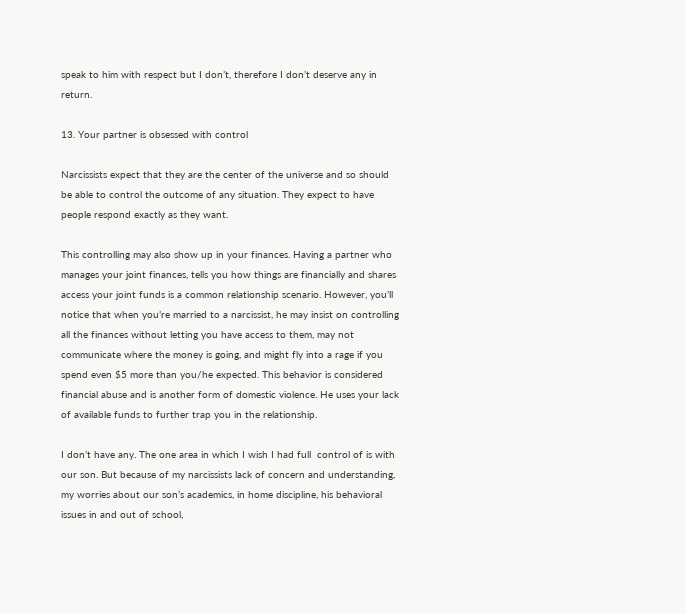speak to him with respect but I don’t, therefore I don’t deserve any in return.

13. Your partner is obsessed with control

Narcissists expect that they are the center of the universe and so should be able to control the outcome of any situation. They expect to have people respond exactly as they want.

This controlling may also show up in your finances. Having a partner who manages your joint finances, tells you how things are financially and shares access your joint funds is a common relationship scenario. However, you’ll notice that when you’re married to a narcissist, he may insist on controlling all the finances without letting you have access to them, may not communicate where the money is going, and might fly into a rage if you spend even $5 more than you/he expected. This behavior is considered financial abuse and is another form of domestic violence. He uses your lack of available funds to further trap you in the relationship.

I don’t have any. The one area in which I wish I had full  control of is with our son. But because of my narcissists lack of concern and understanding, my worries about our son’s academics, in home discipline, his behavioral issues in and out of school,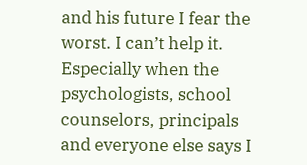and his future I fear the worst. I can’t help it. Especially when the psychologists, school counselors, principals and everyone else says I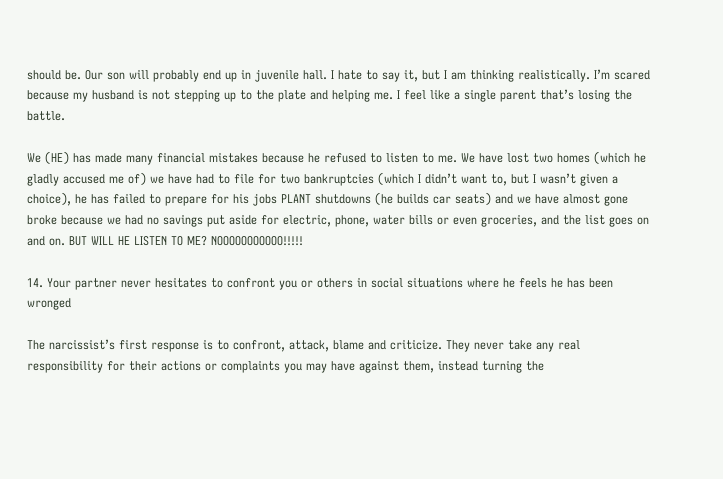should be. Our son will probably end up in juvenile hall. I hate to say it, but I am thinking realistically. I’m scared because my husband is not stepping up to the plate and helping me. I feel like a single parent that’s losing the battle.

We (HE) has made many financial mistakes because he refused to listen to me. We have lost two homes (which he gladly accused me of) we have had to file for two bankruptcies (which I didn’t want to, but I wasn’t given a choice), he has failed to prepare for his jobs PLANT shutdowns (he builds car seats) and we have almost gone broke because we had no savings put aside for electric, phone, water bills or even groceries, and the list goes on and on. BUT WILL HE LISTEN TO ME? NOOOOOOOOOOO!!!!!

14. Your partner never hesitates to confront you or others in social situations where he feels he has been wronged

The narcissist’s first response is to confront, attack, blame and criticize. They never take any real responsibility for their actions or complaints you may have against them, instead turning the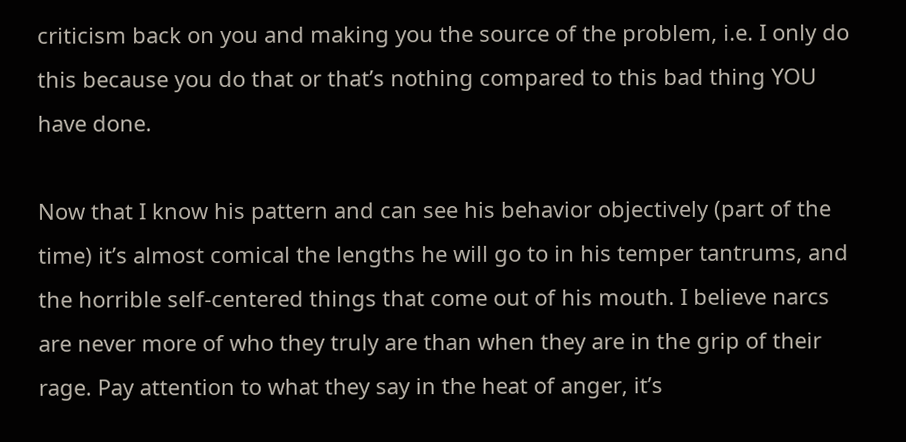criticism back on you and making you the source of the problem, i.e. I only do this because you do that or that’s nothing compared to this bad thing YOU have done.

Now that I know his pattern and can see his behavior objectively (part of the time) it’s almost comical the lengths he will go to in his temper tantrums, and the horrible self-centered things that come out of his mouth. I believe narcs are never more of who they truly are than when they are in the grip of their rage. Pay attention to what they say in the heat of anger, it’s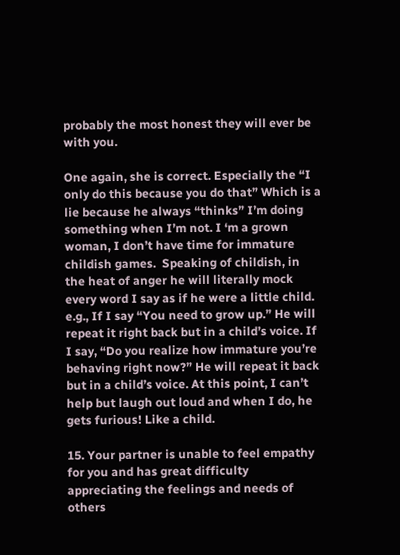probably the most honest they will ever be with you.

One again, she is correct. Especially the “I only do this because you do that” Which is a lie because he always “thinks” I’m doing something when I’m not. I ‘m a grown woman, I don’t have time for immature childish games.  Speaking of childish, in the heat of anger he will literally mock every word I say as if he were a little child. e.g., If I say “You need to grow up.” He will repeat it right back but in a child’s voice. If I say, “Do you realize how immature you’re behaving right now?” He will repeat it back but in a child’s voice. At this point, I can’t help but laugh out loud and when I do, he gets furious! Like a child.

15. Your partner is unable to feel empathy for you and has great difficulty appreciating the feelings and needs of others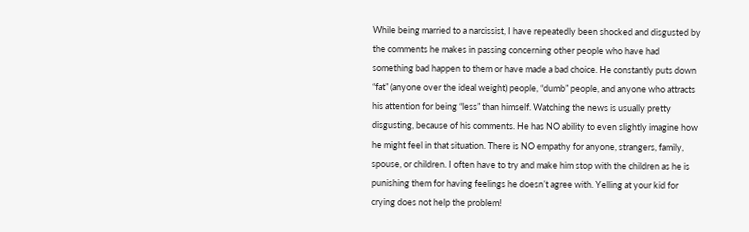While being married to a narcissist, I have repeatedly been shocked and disgusted by the comments he makes in passing concerning other people who have had something bad happen to them or have made a bad choice. He constantly puts down “fat” (anyone over the ideal weight) people, “dumb” people, and anyone who attracts his attention for being “less” than himself. Watching the news is usually pretty disgusting, because of his comments. He has NO ability to even slightly imagine how he might feel in that situation. There is NO empathy for anyone, strangers, family, spouse, or children. I often have to try and make him stop with the children as he is punishing them for having feelings he doesn’t agree with. Yelling at your kid for crying does not help the problem!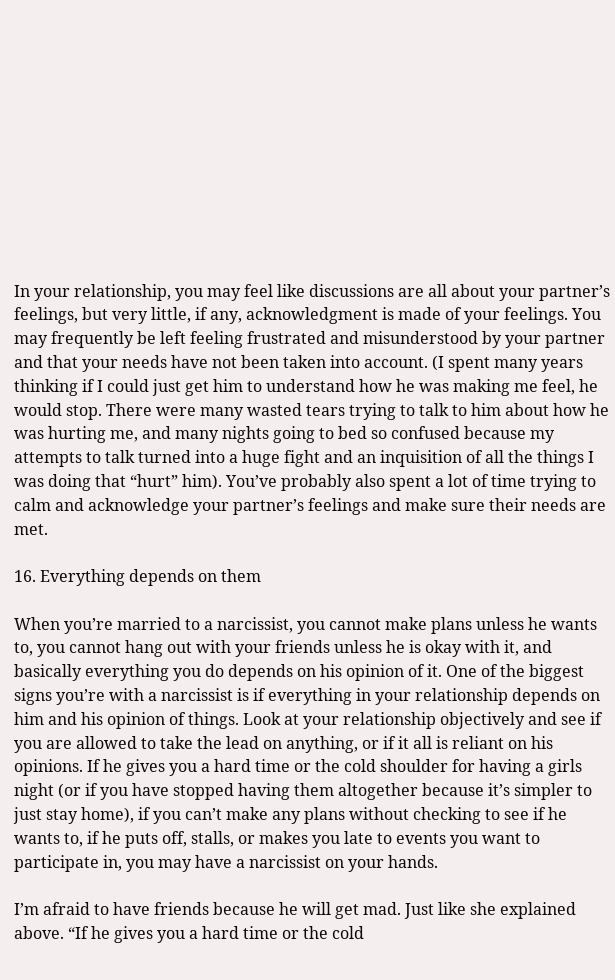In your relationship, you may feel like discussions are all about your partner’s feelings, but very little, if any, acknowledgment is made of your feelings. You may frequently be left feeling frustrated and misunderstood by your partner and that your needs have not been taken into account. (I spent many years thinking if I could just get him to understand how he was making me feel, he would stop. There were many wasted tears trying to talk to him about how he was hurting me, and many nights going to bed so confused because my attempts to talk turned into a huge fight and an inquisition of all the things I was doing that “hurt” him). You’ve probably also spent a lot of time trying to calm and acknowledge your partner’s feelings and make sure their needs are met.

16. Everything depends on them

When you’re married to a narcissist, you cannot make plans unless he wants to, you cannot hang out with your friends unless he is okay with it, and basically everything you do depends on his opinion of it. One of the biggest signs you’re with a narcissist is if everything in your relationship depends on him and his opinion of things. Look at your relationship objectively and see if you are allowed to take the lead on anything, or if it all is reliant on his opinions. If he gives you a hard time or the cold shoulder for having a girls night (or if you have stopped having them altogether because it’s simpler to just stay home), if you can’t make any plans without checking to see if he wants to, if he puts off, stalls, or makes you late to events you want to participate in, you may have a narcissist on your hands.

I’m afraid to have friends because he will get mad. Just like she explained above. “If he gives you a hard time or the cold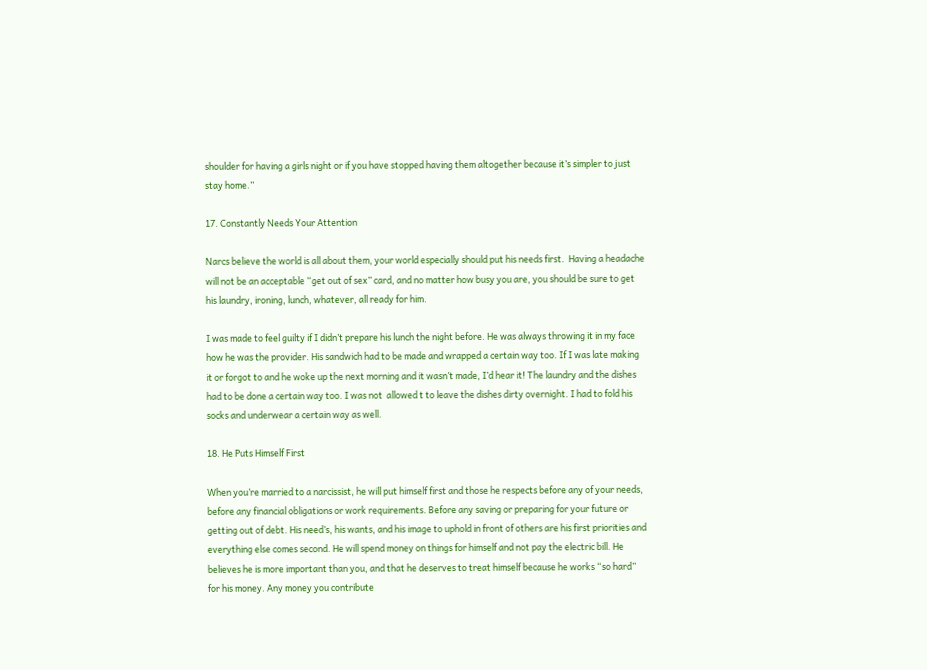shoulder for having a girls night or if you have stopped having them altogether because it’s simpler to just stay home.”

17. Constantly Needs Your Attention

Narcs believe the world is all about them, your world especially should put his needs first.  Having a headache will not be an acceptable “get out of sex” card, and no matter how busy you are, you should be sure to get his laundry, ironing, lunch, whatever, all ready for him.

I was made to feel guilty if I didn’t prepare his lunch the night before. He was always throwing it in my face how he was the provider. His sandwich had to be made and wrapped a certain way too. If I was late making it or forgot to and he woke up the next morning and it wasn’t made, I’d hear it! The laundry and the dishes had to be done a certain way too. I was not  allowed t to leave the dishes dirty overnight. I had to fold his socks and underwear a certain way as well.

18. He Puts Himself First

When you’re married to a narcissist, he will put himself first and those he respects before any of your needs, before any financial obligations or work requirements. Before any saving or preparing for your future or getting out of debt. His need’s, his wants, and his image to uphold in front of others are his first priorities and everything else comes second. He will spend money on things for himself and not pay the electric bill. He believes he is more important than you, and that he deserves to treat himself because he works “so hard” for his money. Any money you contribute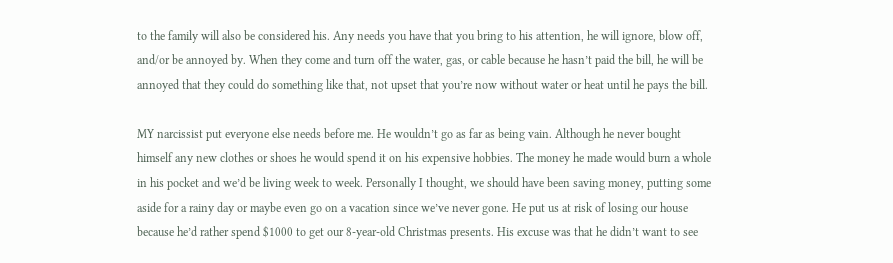to the family will also be considered his. Any needs you have that you bring to his attention, he will ignore, blow off, and/or be annoyed by. When they come and turn off the water, gas, or cable because he hasn’t paid the bill, he will be annoyed that they could do something like that, not upset that you’re now without water or heat until he pays the bill.

MY narcissist put everyone else needs before me. He wouldn’t go as far as being vain. Although he never bought himself any new clothes or shoes he would spend it on his expensive hobbies. The money he made would burn a whole in his pocket and we’d be living week to week. Personally I thought, we should have been saving money, putting some aside for a rainy day or maybe even go on a vacation since we’ve never gone. He put us at risk of losing our house because he’d rather spend $1000 to get our 8-year-old Christmas presents. His excuse was that he didn’t want to see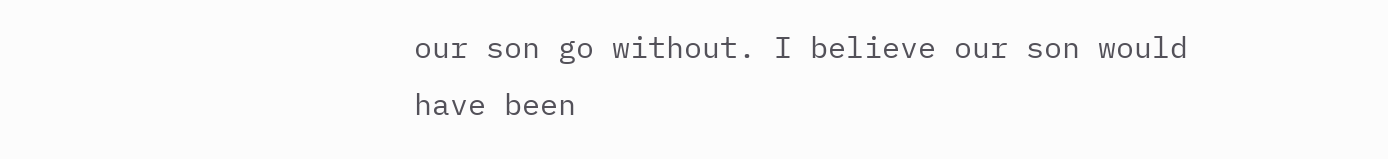our son go without. I believe our son would have been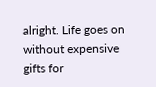alright. Life goes on without expensive gifts for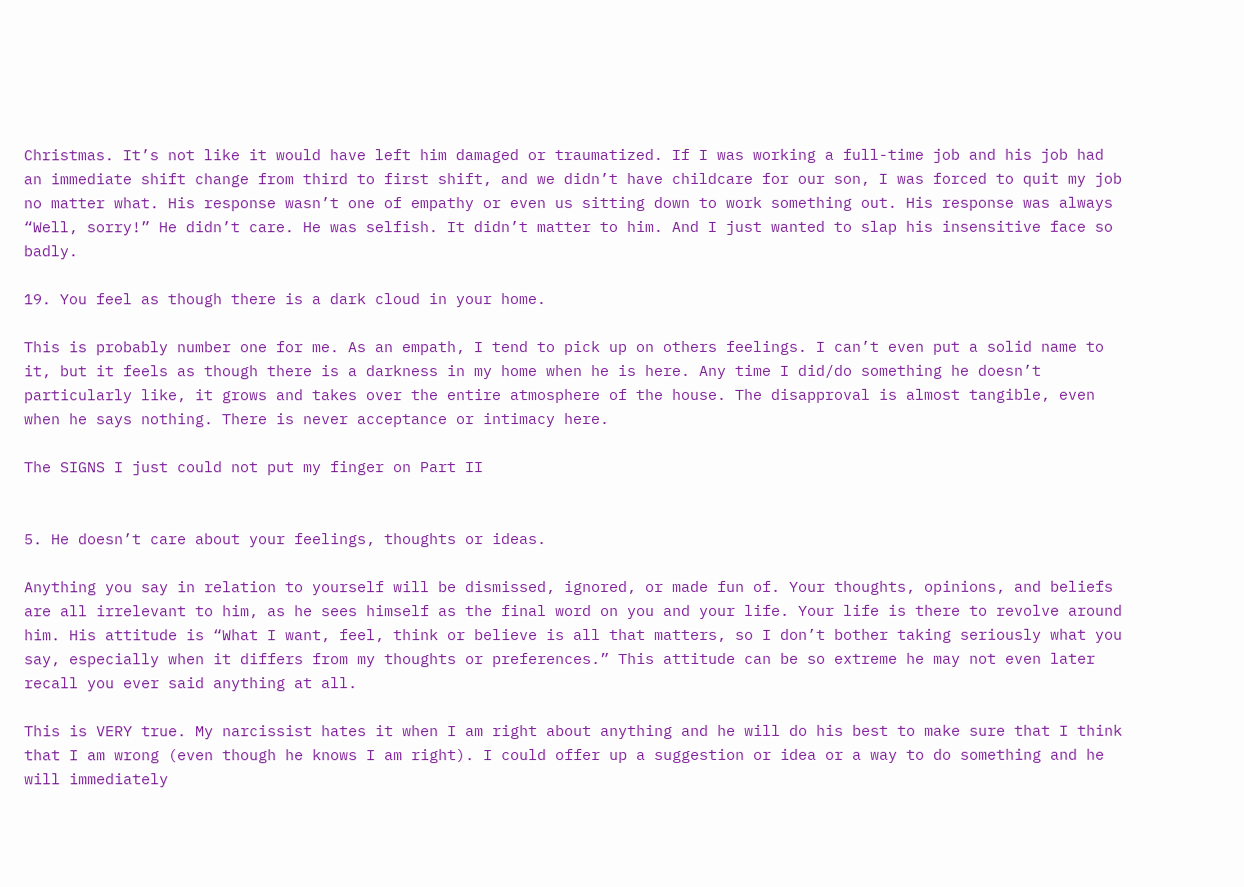Christmas. It’s not like it would have left him damaged or traumatized. If I was working a full-time job and his job had an immediate shift change from third to first shift, and we didn’t have childcare for our son, I was forced to quit my job no matter what. His response wasn’t one of empathy or even us sitting down to work something out. His response was always “Well, sorry!” He didn’t care. He was selfish. It didn’t matter to him. And I just wanted to slap his insensitive face so badly.

19. You feel as though there is a dark cloud in your home.

This is probably number one for me. As an empath, I tend to pick up on others feelings. I can’t even put a solid name to it, but it feels as though there is a darkness in my home when he is here. Any time I did/do something he doesn’t particularly like, it grows and takes over the entire atmosphere of the house. The disapproval is almost tangible, even when he says nothing. There is never acceptance or intimacy here.

The SIGNS I just could not put my finger on Part II


5. He doesn’t care about your feelings, thoughts or ideas.

Anything you say in relation to yourself will be dismissed, ignored, or made fun of. Your thoughts, opinions, and beliefs are all irrelevant to him, as he sees himself as the final word on you and your life. Your life is there to revolve around him. His attitude is “What I want, feel, think or believe is all that matters, so I don’t bother taking seriously what you say, especially when it differs from my thoughts or preferences.” This attitude can be so extreme he may not even later recall you ever said anything at all.

This is VERY true. My narcissist hates it when I am right about anything and he will do his best to make sure that I think that I am wrong (even though he knows I am right). I could offer up a suggestion or idea or a way to do something and he will immediately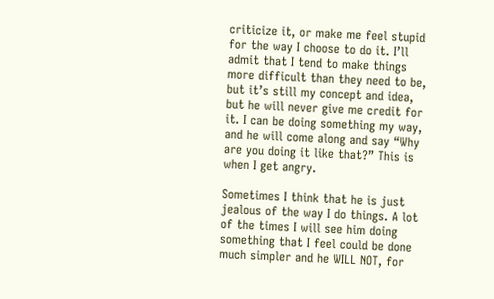criticize it, or make me feel stupid for the way I choose to do it. I’ll admit that I tend to make things more difficult than they need to be, but it’s still my concept and idea, but he will never give me credit for it. I can be doing something my way, and he will come along and say “Why are you doing it like that?” This is when I get angry.

Sometimes I think that he is just jealous of the way I do things. A lot of the times I will see him doing something that I feel could be done much simpler and he WILL NOT, for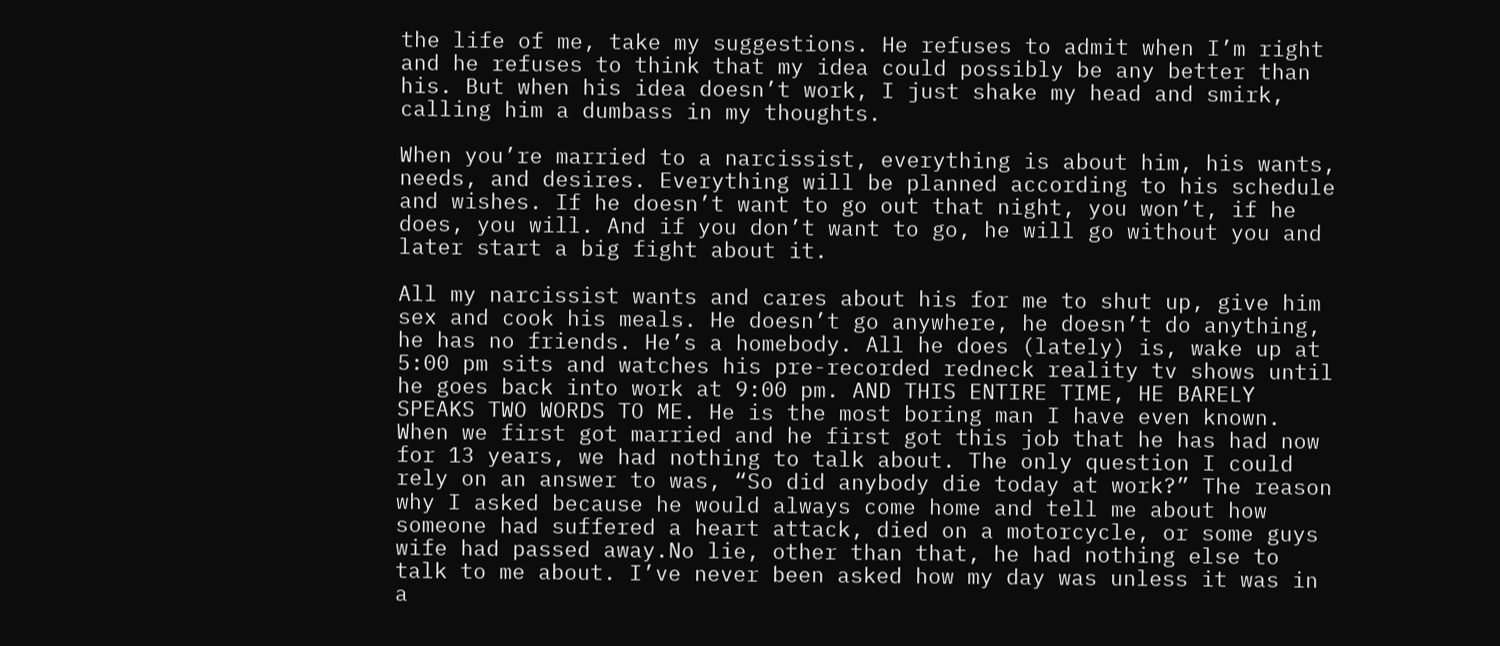the life of me, take my suggestions. He refuses to admit when I’m right and he refuses to think that my idea could possibly be any better than his. But when his idea doesn’t work, I just shake my head and smirk, calling him a dumbass in my thoughts.

When you’re married to a narcissist, everything is about him, his wants, needs, and desires. Everything will be planned according to his schedule and wishes. If he doesn’t want to go out that night, you won’t, if he does, you will. And if you don’t want to go, he will go without you and later start a big fight about it.

All my narcissist wants and cares about his for me to shut up, give him sex and cook his meals. He doesn’t go anywhere, he doesn’t do anything, he has no friends. He’s a homebody. All he does (lately) is, wake up at 5:00 pm sits and watches his pre-recorded redneck reality tv shows until he goes back into work at 9:00 pm. AND THIS ENTIRE TIME, HE BARELY SPEAKS TWO WORDS TO ME. He is the most boring man I have even known. When we first got married and he first got this job that he has had now for 13 years, we had nothing to talk about. The only question I could rely on an answer to was, “So did anybody die today at work?” The reason why I asked because he would always come home and tell me about how someone had suffered a heart attack, died on a motorcycle, or some guys wife had passed away.No lie, other than that, he had nothing else to talk to me about. I’ve never been asked how my day was unless it was in a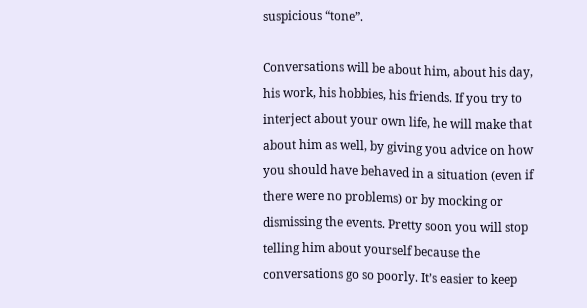suspicious “tone”.

Conversations will be about him, about his day, his work, his hobbies, his friends. If you try to interject about your own life, he will make that about him as well, by giving you advice on how you should have behaved in a situation (even if there were no problems) or by mocking or dismissing the events. Pretty soon you will stop telling him about yourself because the conversations go so poorly. It’s easier to keep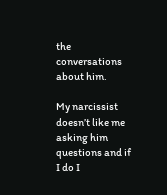the conversations about him.

My narcissist doesn’t like me asking him questions and if I do I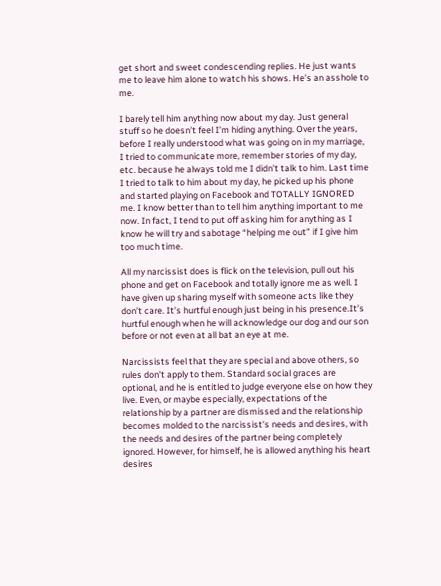get short and sweet condescending replies. He just wants me to leave him alone to watch his shows. He’s an asshole to me.

I barely tell him anything now about my day. Just general stuff so he doesn’t feel I’m hiding anything. Over the years, before I really understood what was going on in my marriage, I tried to communicate more, remember stories of my day, etc. because he always told me I didn’t talk to him. Last time I tried to talk to him about my day, he picked up his phone and started playing on Facebook and TOTALLY IGNORED me. I know better than to tell him anything important to me now. In fact, I tend to put off asking him for anything as I know he will try and sabotage “helping me out” if I give him too much time.

All my narcissist does is flick on the television, pull out his phone and get on Facebook and totally ignore me as well. I have given up sharing myself with someone acts like they don’t care. It’s hurtful enough just being in his presence.It’s hurtful enough when he will acknowledge our dog and our son before or not even at all bat an eye at me.

Narcissists feel that they are special and above others, so rules don’t apply to them. Standard social graces are optional, and he is entitled to judge everyone else on how they live. Even, or maybe especially, expectations of the relationship by a partner are dismissed and the relationship becomes molded to the narcissist’s needs and desires, with the needs and desires of the partner being completely ignored. However, for himself, he is allowed anything his heart desires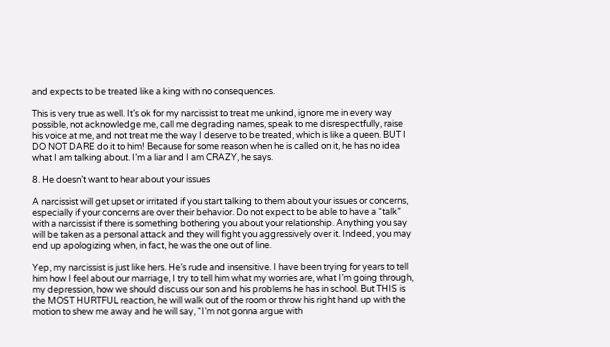and expects to be treated like a king with no consequences.

This is very true as well. It’s ok for my narcissist to treat me unkind, ignore me in every way possible, not acknowledge me, call me degrading names, speak to me disrespectfully, raise his voice at me, and not treat me the way I deserve to be treated, which is like a queen. BUT I  DO NOT DARE do it to him! Because for some reason when he is called on it, he has no idea what I am talking about. I’m a liar and I am CRAZY, he says.

8. He doesn’t want to hear about your issues

A narcissist will get upset or irritated if you start talking to them about your issues or concerns, especially if your concerns are over their behavior. Do not expect to be able to have a “talk” with a narcissist if there is something bothering you about your relationship. Anything you say will be taken as a personal attack and they will fight you aggressively over it. Indeed, you may end up apologizing when, in fact, he was the one out of line.

Yep, my narcissist is just like hers. He’s rude and insensitive. I have been trying for years to tell him how I feel about our marriage, I try to tell him what my worries are, what I’m going through, my depression, how we should discuss our son and his problems he has in school. But THIS is the MOST HURTFUL reaction, he will walk out of the room or throw his right hand up with the motion to shew me away and he will say, “I’m not gonna argue with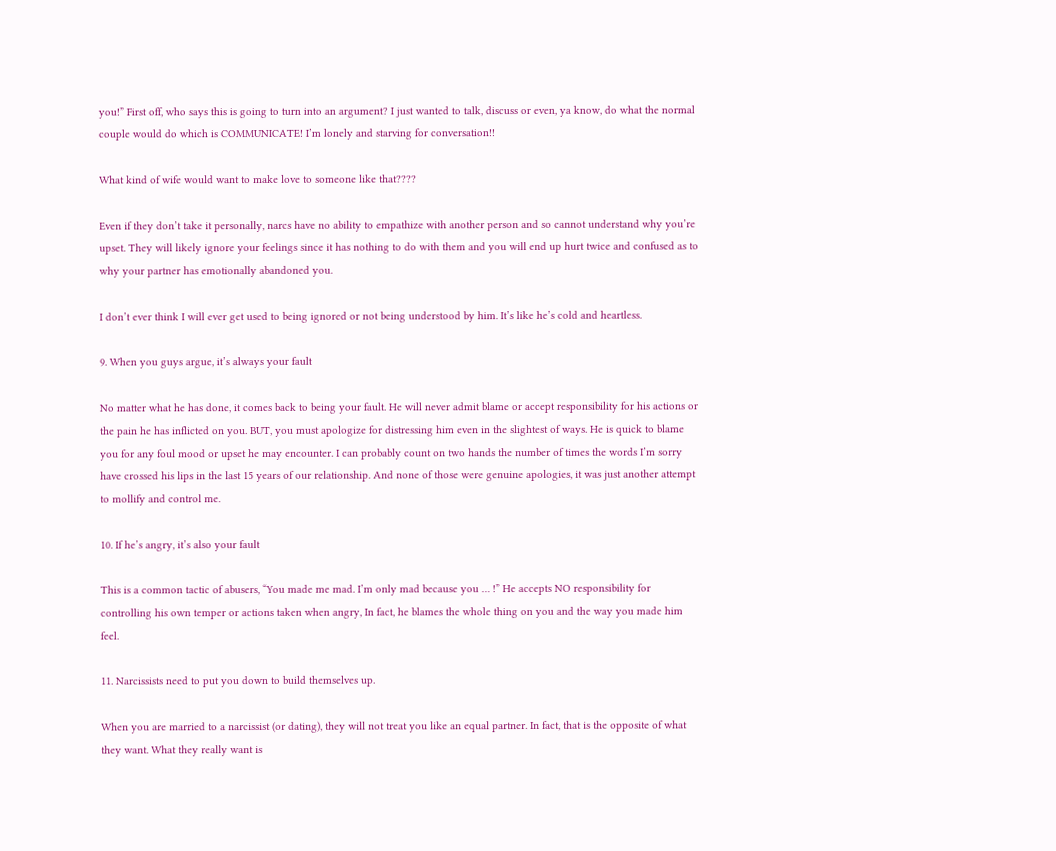you!” First off, who says this is going to turn into an argument? I just wanted to talk, discuss or even, ya know, do what the normal couple would do which is COMMUNICATE! I’m lonely and starving for conversation!!

What kind of wife would want to make love to someone like that????

Even if they don’t take it personally, narcs have no ability to empathize with another person and so cannot understand why you’re upset. They will likely ignore your feelings since it has nothing to do with them and you will end up hurt twice and confused as to why your partner has emotionally abandoned you.

I don’t ever think I will ever get used to being ignored or not being understood by him. It’s like he’s cold and heartless.

9. When you guys argue, it’s always your fault

No matter what he has done, it comes back to being your fault. He will never admit blame or accept responsibility for his actions or the pain he has inflicted on you. BUT, you must apologize for distressing him even in the slightest of ways. He is quick to blame you for any foul mood or upset he may encounter. I can probably count on two hands the number of times the words I’m sorry have crossed his lips in the last 15 years of our relationship. And none of those were genuine apologies, it was just another attempt to mollify and control me.

10. If he’s angry, it’s also your fault

This is a common tactic of abusers, “You made me mad. I’m only mad because you … !” He accepts NO responsibility for controlling his own temper or actions taken when angry, In fact, he blames the whole thing on you and the way you made him feel.

11. Narcissists need to put you down to build themselves up.

When you are married to a narcissist (or dating), they will not treat you like an equal partner. In fact, that is the opposite of what they want. What they really want is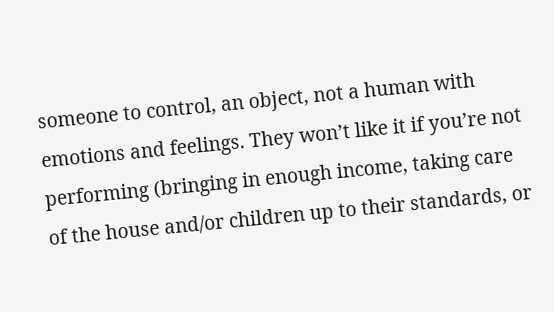someone to control, an object, not a human with emotions and feelings. They won’t like it if you’re not performing (bringing in enough income, taking care of the house and/or children up to their standards, or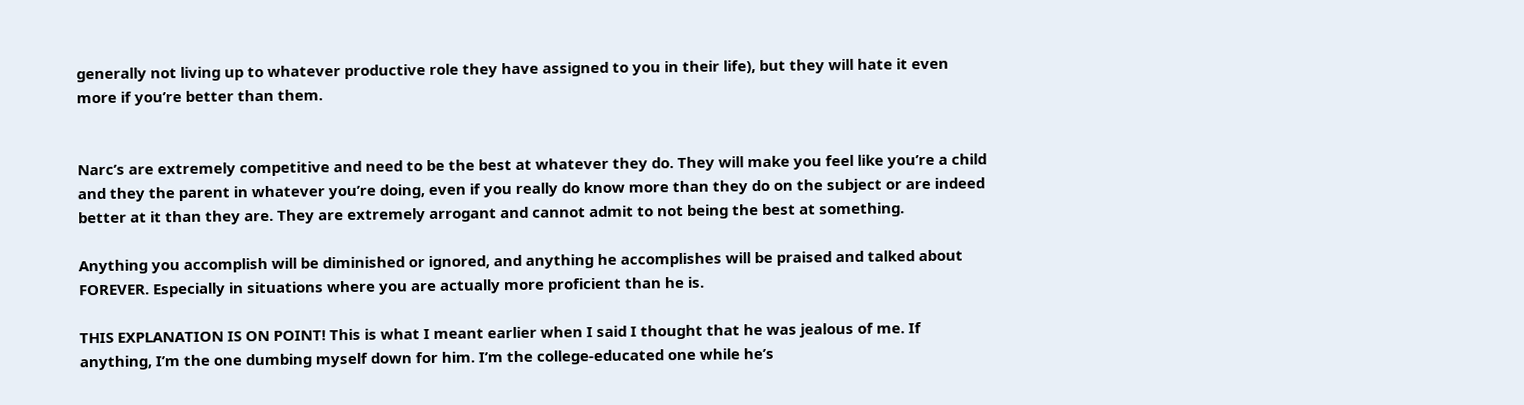generally not living up to whatever productive role they have assigned to you in their life), but they will hate it even more if you’re better than them.


Narc’s are extremely competitive and need to be the best at whatever they do. They will make you feel like you’re a child and they the parent in whatever you’re doing, even if you really do know more than they do on the subject or are indeed better at it than they are. They are extremely arrogant and cannot admit to not being the best at something.

Anything you accomplish will be diminished or ignored, and anything he accomplishes will be praised and talked about FOREVER. Especially in situations where you are actually more proficient than he is.

THIS EXPLANATION IS ON POINT! This is what I meant earlier when I said I thought that he was jealous of me. If anything, I’m the one dumbing myself down for him. I’m the college-educated one while he’s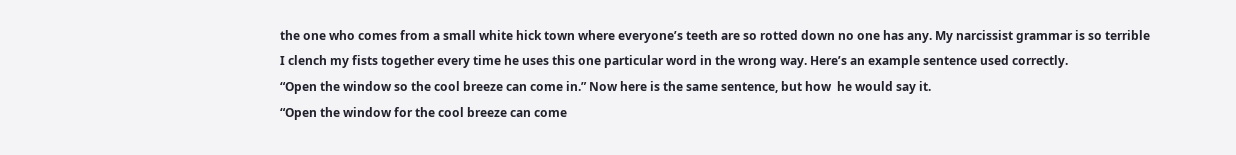the one who comes from a small white hick town where everyone’s teeth are so rotted down no one has any. My narcissist grammar is so terrible I clench my fists together every time he uses this one particular word in the wrong way. Here’s an example sentence used correctly.
“Open the window so the cool breeze can come in.” Now here is the same sentence, but how  he would say it.
“Open the window for the cool breeze can come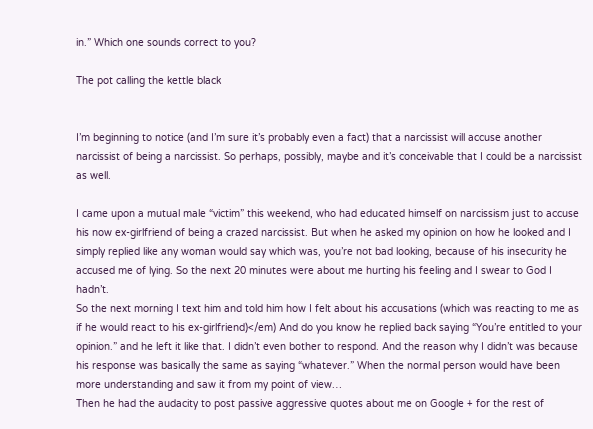in.” Which one sounds correct to you?

The pot calling the kettle black


I’m beginning to notice (and I’m sure it’s probably even a fact) that a narcissist will accuse another narcissist of being a narcissist. So perhaps, possibly, maybe and it’s conceivable that I could be a narcissist as well.

I came upon a mutual male “victim” this weekend, who had educated himself on narcissism just to accuse his now ex-girlfriend of being a crazed narcissist. But when he asked my opinion on how he looked and I simply replied like any woman would say which was, you’re not bad looking, because of his insecurity he accused me of lying. So the next 20 minutes were about me hurting his feeling and I swear to God I hadn’t.
So the next morning I text him and told him how I felt about his accusations (which was reacting to me as if he would react to his ex-girlfriend)</em) And do you know he replied back saying “You’re entitled to your opinion.” and he left it like that. I didn’t even bother to respond. And the reason why I didn’t was because his response was basically the same as saying “whatever.” When the normal person would have been more understanding and saw it from my point of view…
Then he had the audacity to post passive aggressive quotes about me on Google + for the rest of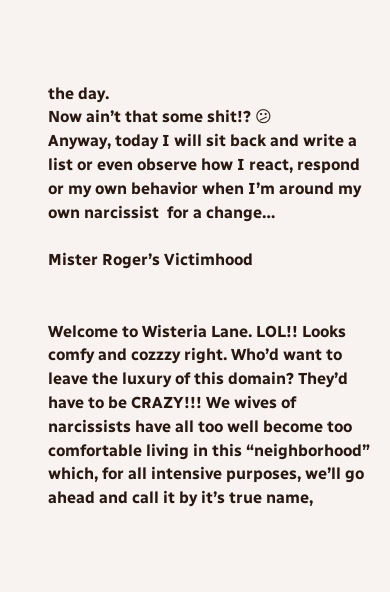the day.
Now ain’t that some shit!? 😕
Anyway, today I will sit back and write a list or even observe how I react, respond or my own behavior when I’m around my own narcissist  for a change…

Mister Roger’s Victimhood


Welcome to Wisteria Lane. LOL!! Looks comfy and cozzzy right. Who’d want to leave the luxury of this domain? They’d have to be CRAZY!!! We wives of narcissists have all too well become too comfortable living in this “neighborhood” which, for all intensive purposes, we’ll go ahead and call it by it’s true name,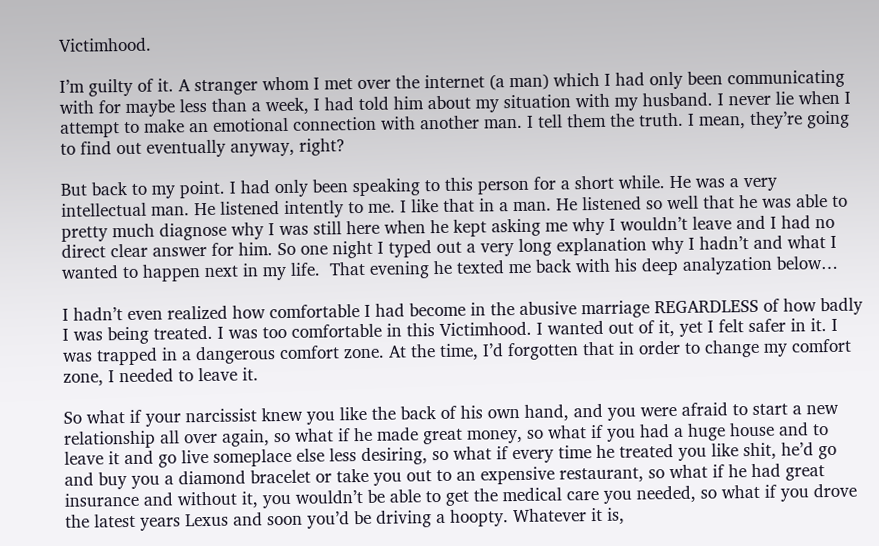Victimhood.

I’m guilty of it. A stranger whom I met over the internet (a man) which I had only been communicating with for maybe less than a week, I had told him about my situation with my husband. I never lie when I attempt to make an emotional connection with another man. I tell them the truth. I mean, they’re going to find out eventually anyway, right?

But back to my point. I had only been speaking to this person for a short while. He was a very intellectual man. He listened intently to me. I like that in a man. He listened so well that he was able to pretty much diagnose why I was still here when he kept asking me why I wouldn’t leave and I had no direct clear answer for him. So one night I typed out a very long explanation why I hadn’t and what I wanted to happen next in my life.  That evening he texted me back with his deep analyzation below…

I hadn’t even realized how comfortable I had become in the abusive marriage REGARDLESS of how badly I was being treated. I was too comfortable in this Victimhood. I wanted out of it, yet I felt safer in it. I was trapped in a dangerous comfort zone. At the time, I’d forgotten that in order to change my comfort zone, I needed to leave it.

So what if your narcissist knew you like the back of his own hand, and you were afraid to start a new relationship all over again, so what if he made great money, so what if you had a huge house and to leave it and go live someplace else less desiring, so what if every time he treated you like shit, he’d go and buy you a diamond bracelet or take you out to an expensive restaurant, so what if he had great insurance and without it, you wouldn’t be able to get the medical care you needed, so what if you drove the latest years Lexus and soon you’d be driving a hoopty. Whatever it is,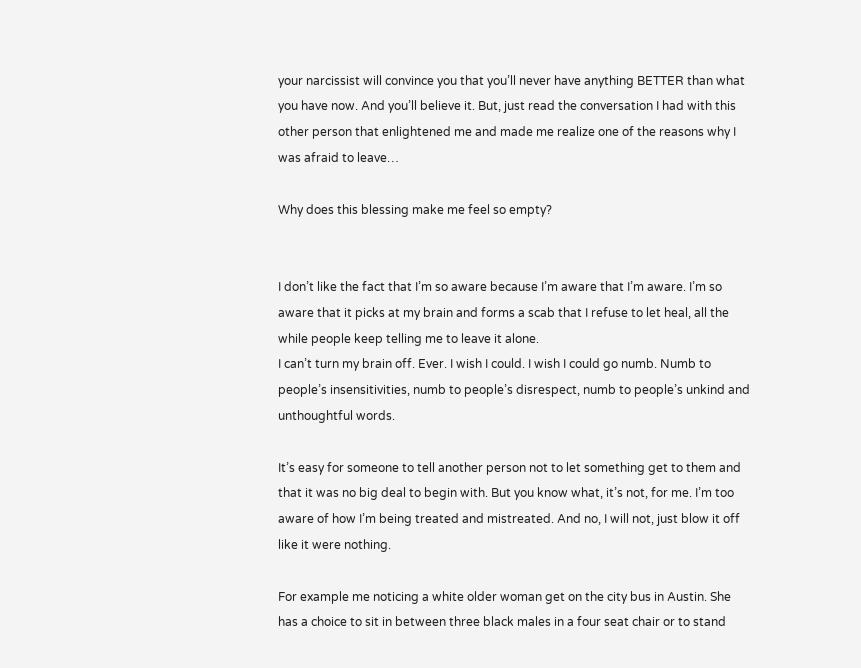your narcissist will convince you that you’ll never have anything BETTER than what you have now. And you’ll believe it. But, just read the conversation I had with this other person that enlightened me and made me realize one of the reasons why I was afraid to leave…

Why does this blessing make me feel so empty?


I don’t like the fact that I’m so aware because I’m aware that I’m aware. I’m so aware that it picks at my brain and forms a scab that I refuse to let heal, all the while people keep telling me to leave it alone.
I can’t turn my brain off. Ever. I wish I could. I wish I could go numb. Numb to people’s insensitivities, numb to people’s disrespect, numb to people’s unkind and unthoughtful words.

It’s easy for someone to tell another person not to let something get to them and that it was no big deal to begin with. But you know what, it’s not, for me. I’m too aware of how I’m being treated and mistreated. And no, I will not, just blow it off like it were nothing.

For example me noticing a white older woman get on the city bus in Austin. She has a choice to sit in between three black males in a four seat chair or to stand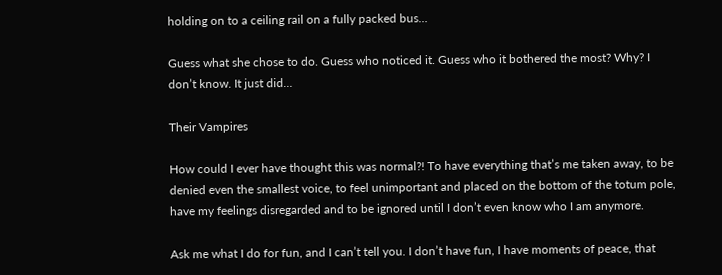holding on to a ceiling rail on a fully packed bus…

Guess what she chose to do. Guess who noticed it. Guess who it bothered the most? Why? I don’t know. It just did…

Their Vampires

How could I ever have thought this was normal?! To have everything that’s me taken away, to be denied even the smallest voice, to feel unimportant and placed on the bottom of the totum pole, have my feelings disregarded and to be ignored until I don’t even know who I am anymore.

Ask me what I do for fun, and I can’t tell you. I don’t have fun, I have moments of peace, that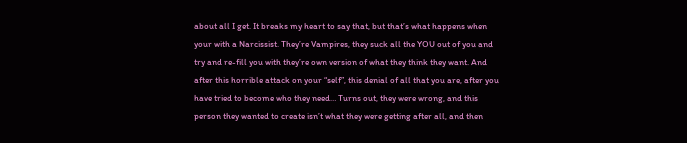about all I get. It breaks my heart to say that, but that’s what happens when your with a Narcissist. They’re Vampires, they suck all the YOU out of you and try and re-fill you with they’re own version of what they think they want. And after this horrible attack on your “self”, this denial of all that you are, after you have tried to become who they need… Turns out, they were wrong, and this person they wanted to create isn’t what they were getting after all, and then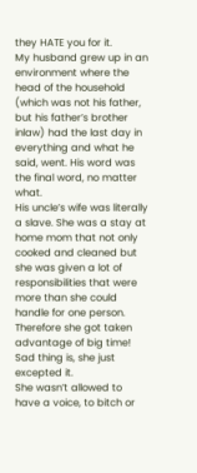they HATE you for it.
My husband grew up in an environment where the head of the household (which was not his father, but his father’s brother inlaw) had the last day in everything and what he said, went. His word was the final word, no matter what.
His uncle’s wife was literally a slave. She was a stay at home mom that not only cooked and cleaned but she was given a lot of responsibilities that were more than she could handle for one person. Therefore she got taken advantage of big time! Sad thing is, she just excepted it.
She wasn’t allowed to have a voice, to bitch or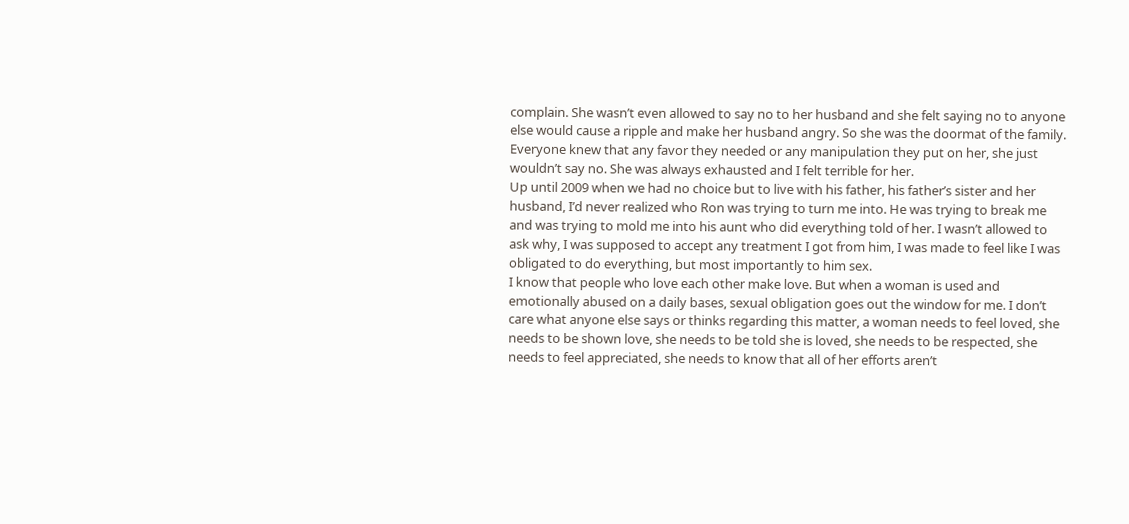complain. She wasn’t even allowed to say no to her husband and she felt saying no to anyone else would cause a ripple and make her husband angry. So she was the doormat of the family. Everyone knew that any favor they needed or any manipulation they put on her, she just wouldn’t say no. She was always exhausted and I felt terrible for her.
Up until 2009 when we had no choice but to live with his father, his father’s sister and her husband, I’d never realized who Ron was trying to turn me into. He was trying to break me and was trying to mold me into his aunt who did everything told of her. I wasn’t allowed to ask why, I was supposed to accept any treatment I got from him, I was made to feel like I was obligated to do everything, but most importantly to him sex.
I know that people who love each other make love. But when a woman is used and emotionally abused on a daily bases, sexual obligation goes out the window for me. I don’t care what anyone else says or thinks regarding this matter, a woman needs to feel loved, she needs to be shown love, she needs to be told she is loved, she needs to be respected, she needs to feel appreciated, she needs to know that all of her efforts aren’t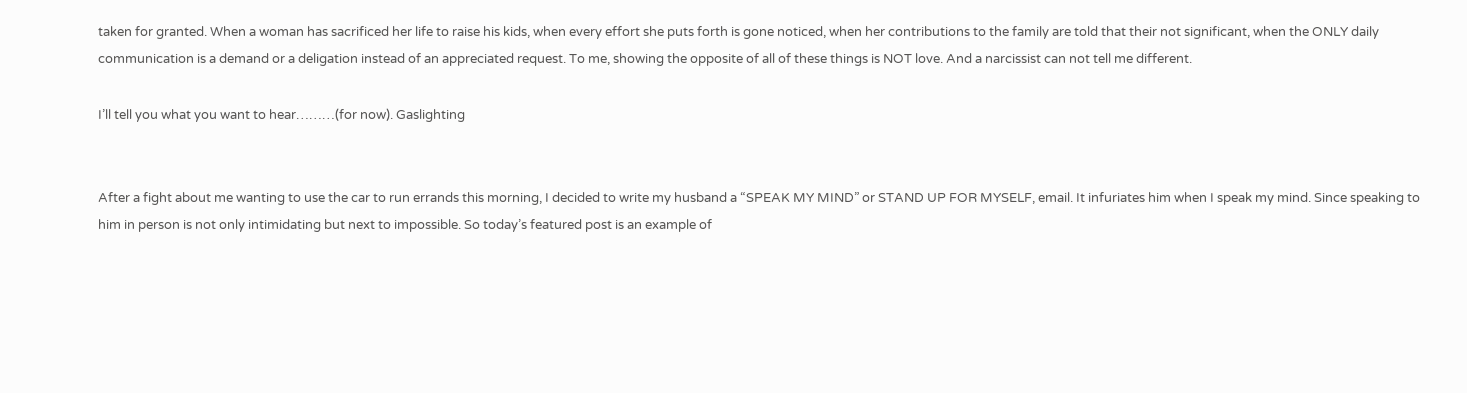taken for granted. When a woman has sacrificed her life to raise his kids, when every effort she puts forth is gone noticed, when her contributions to the family are told that their not significant, when the ONLY daily communication is a demand or a deligation instead of an appreciated request. To me, showing the opposite of all of these things is NOT love. And a narcissist can not tell me different.

I’ll tell you what you want to hear………(for now). Gaslighting


After a fight about me wanting to use the car to run errands this morning, I decided to write my husband a “SPEAK MY MIND” or STAND UP FOR MYSELF, email. It infuriates him when I speak my mind. Since speaking to him in person is not only intimidating but next to impossible. So today’s featured post is an example of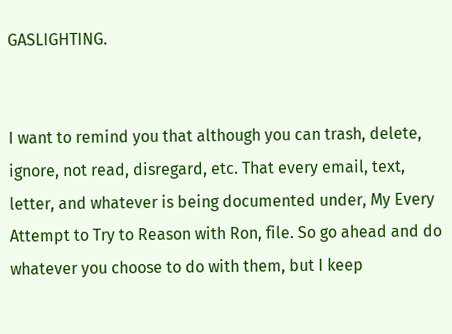GASLIGHTING.


I want to remind you that although you can trash, delete, ignore, not read, disregard, etc. That every email, text, letter, and whatever is being documented under, My Every Attempt to Try to Reason with Ron, file. So go ahead and do whatever you choose to do with them, but I keep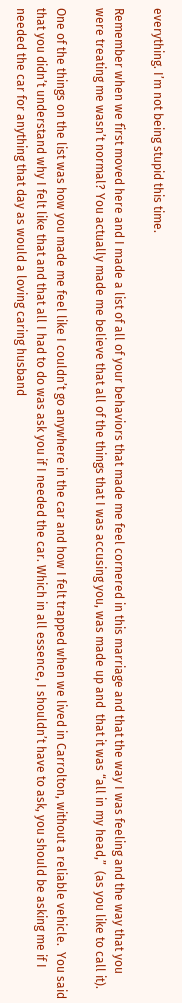everything. I’m not being stupid this time.

Remember when we first moved here and I made a list of all of your behaviors that made me feel cornered in this marriage and that the way I was feeling and the way that you were treating me wasn’t normal? You actually made me believe that all of the things that I was accusing you, was made up and  that it was “all in my head,”  (as you like to call it).

One of the things on the list was how you made me feel like I couldn’t go anywhere in the car and how I felt trapped when we lived in Carrolton, without a reliable vehicle.  You said that you didn’t understand why I felt like that and that all I had to do was ask you if I needed the car. Which in all essence, I shouldn’t have to ask, you should be asking me if I needed the car for anything that day as would a loving caring husband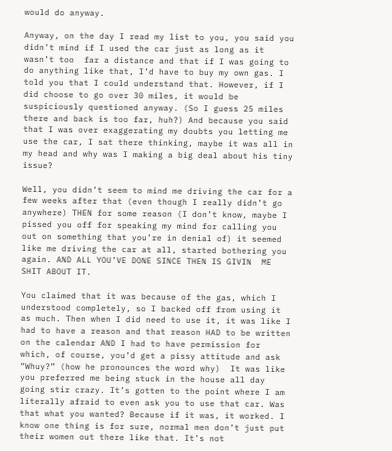would do anyway.

Anyway, on the day I read my list to you, you said you didn’t mind if I used the car just as long as it wasn’t too  far a distance and that if I was going to do anything like that, I’d have to buy my own gas. I told you that I could understand that. However, if I did choose to go over 30 miles, it would be suspiciously questioned anyway. (So I guess 25 miles there and back is too far, huh?) And because you said that I was over exaggerating my doubts you letting me use the car, I sat there thinking, maybe it was all in my head and why was I making a big deal about his tiny issue?

Well, you didn’t seem to mind me driving the car for a few weeks after that (even though I really didn’t go anywhere) THEN for some reason (I don’t know, maybe I pissed you off for speaking my mind for calling you out on something that you’re in denial of) it seemed like me driving the car at all, started bothering you again. AND ALL YOU’VE DONE SINCE THEN IS GIVIN  ME SHIT ABOUT IT.

You claimed that it was because of the gas, which I understood completely, so I backed off from using it as much. Then when I did need to use it, it was like I had to have a reason and that reason HAD to be written on the calendar AND I had to have permission for which, of course, you’d get a pissy attitude and ask “Whuy?” (how he pronounces the word why)  It was like you preferred me being stuck in the house all day going stir crazy. It’s gotten to the point where I am literally afraid to even ask you to use that car. Was that what you wanted? Because if it was, it worked. I know one thing is for sure, normal men don’t just put their women out there like that. It’s not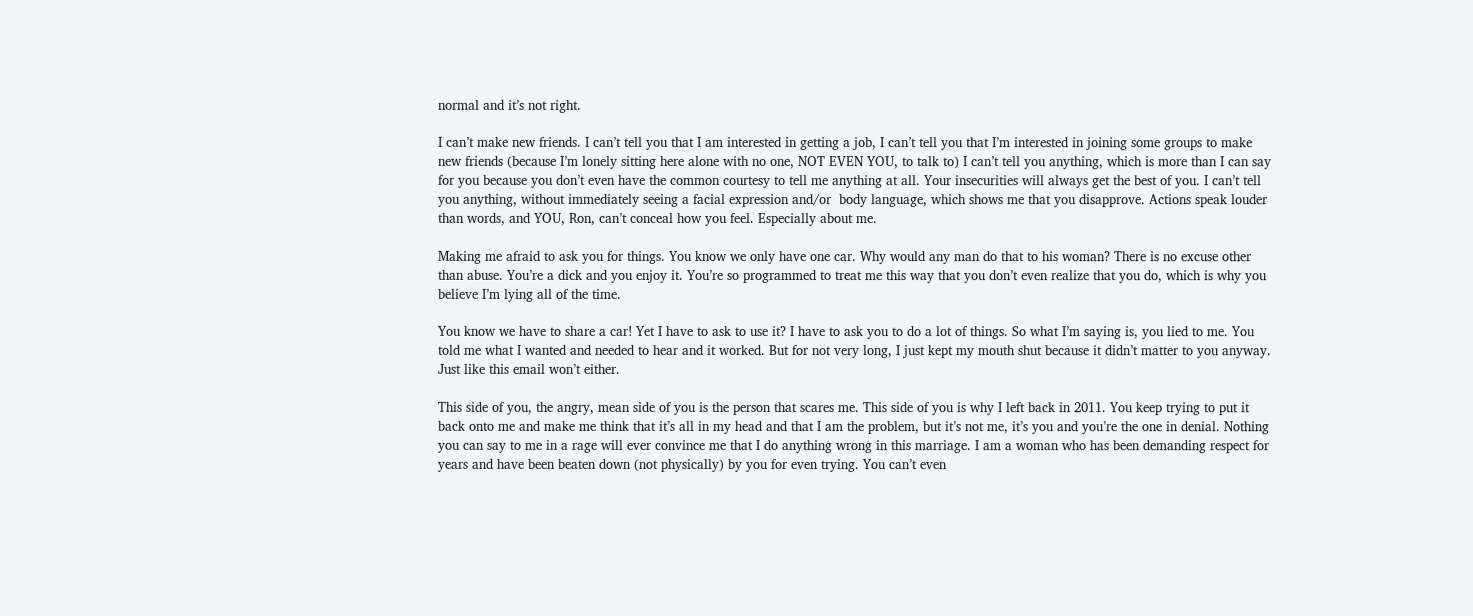normal and it’s not right.

I can’t make new friends. I can’t tell you that I am interested in getting a job, I can’t tell you that I’m interested in joining some groups to make new friends (because I’m lonely sitting here alone with no one, NOT EVEN YOU, to talk to) I can’t tell you anything, which is more than I can say for you because you don’t even have the common courtesy to tell me anything at all. Your insecurities will always get the best of you. I can’t tell you anything, without immediately seeing a facial expression and/or  body language, which shows me that you disapprove. Actions speak louder than words, and YOU, Ron, can’t conceal how you feel. Especially about me.

Making me afraid to ask you for things. You know we only have one car. Why would any man do that to his woman? There is no excuse other than abuse. You’re a dick and you enjoy it. You’re so programmed to treat me this way that you don’t even realize that you do, which is why you believe I’m lying all of the time.

You know we have to share a car! Yet I have to ask to use it? I have to ask you to do a lot of things. So what I’m saying is, you lied to me. You told me what I wanted and needed to hear and it worked. But for not very long, I just kept my mouth shut because it didn’t matter to you anyway. Just like this email won’t either.

This side of you, the angry, mean side of you is the person that scares me. This side of you is why I left back in 2011. You keep trying to put it back onto me and make me think that it’s all in my head and that I am the problem, but it’s not me, it’s you and you’re the one in denial. Nothing you can say to me in a rage will ever convince me that I do anything wrong in this marriage. I am a woman who has been demanding respect for years and have been beaten down (not physically) by you for even trying. You can’t even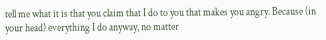tell me what it is that you claim that I do to you that makes you angry. Because (in your head) everything I do anyway, no matter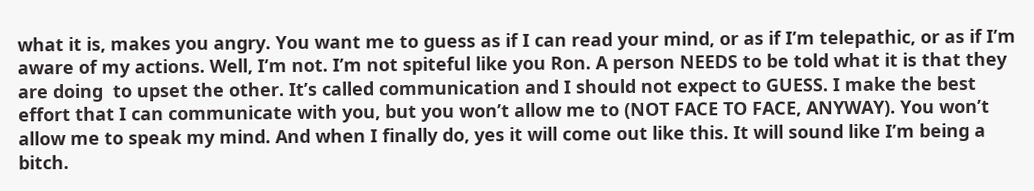what it is, makes you angry. You want me to guess as if I can read your mind, or as if I’m telepathic, or as if I’m aware of my actions. Well, I’m not. I’m not spiteful like you Ron. A person NEEDS to be told what it is that they are doing  to upset the other. It’s called communication and I should not expect to GUESS. I make the best effort that I can communicate with you, but you won’t allow me to (NOT FACE TO FACE, ANYWAY). You won’t allow me to speak my mind. And when I finally do, yes it will come out like this. It will sound like I’m being a bitch.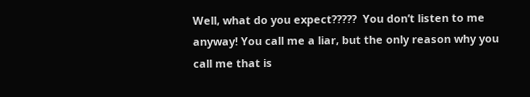Well, what do you expect?????  You don’t listen to me anyway! You call me a liar, but the only reason why you call me that is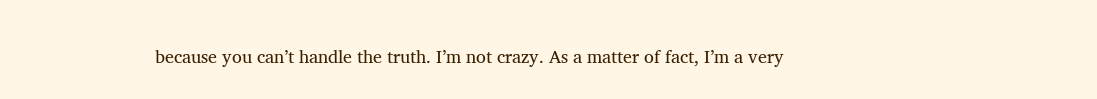because you can’t handle the truth. I’m not crazy. As a matter of fact, I’m a very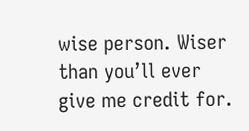wise person. Wiser than you’ll ever give me credit for.